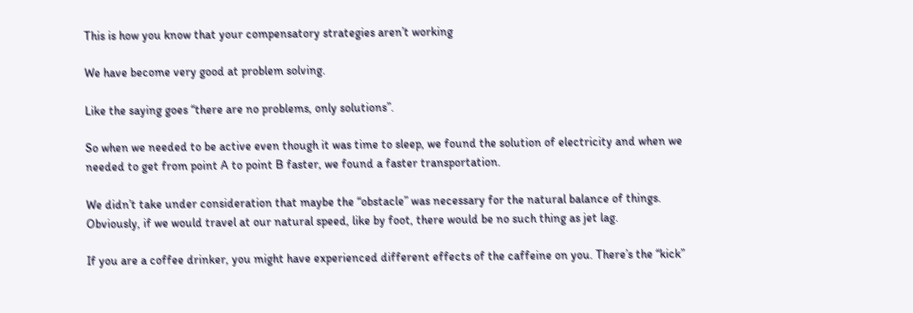This is how you know that your compensatory strategies aren’t working

We have become very good at problem solving.

Like the saying goes “there are no problems, only solutions”.

So when we needed to be active even though it was time to sleep, we found the solution of electricity and when we needed to get from point A to point B faster, we found a faster transportation.

We didn’t take under consideration that maybe the “obstacle” was necessary for the natural balance of things. Obviously, if we would travel at our natural speed, like by foot, there would be no such thing as jet lag.

If you are a coffee drinker, you might have experienced different effects of the caffeine on you. There’s the “kick”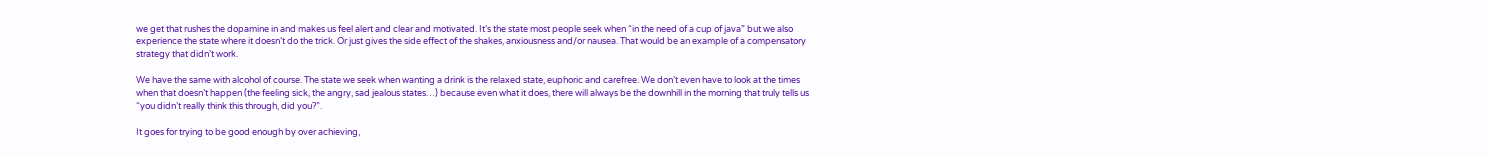we get that rushes the dopamine in and makes us feel alert and clear and motivated. It’s the state most people seek when “in the need of a cup of java” but we also experience the state where it doesn’t do the trick. Or just gives the side effect of the shakes, anxiousness and/or nausea. That would be an example of a compensatory strategy that didn’t work.

We have the same with alcohol of course. The state we seek when wanting a drink is the relaxed state, euphoric and carefree. We don’t even have to look at the times when that doesn’t happen (the feeling sick, the angry, sad jealous states…) because even what it does, there will always be the downhill in the morning that truly tells us “you didn’t really think this through, did you?”.

It goes for trying to be good enough by over achieving,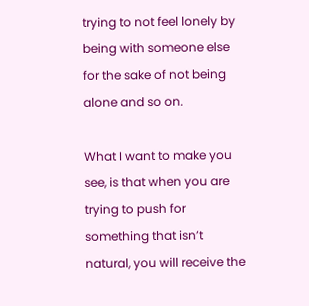trying to not feel lonely by being with someone else for the sake of not being alone and so on.

What I want to make you see, is that when you are trying to push for something that isn’t natural, you will receive the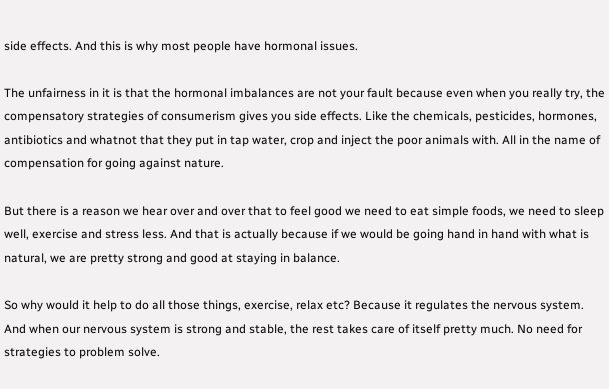side effects. And this is why most people have hormonal issues.

The unfairness in it is that the hormonal imbalances are not your fault because even when you really try, the compensatory strategies of consumerism gives you side effects. Like the chemicals, pesticides, hormones, antibiotics and whatnot that they put in tap water, crop and inject the poor animals with. All in the name of compensation for going against nature.

But there is a reason we hear over and over that to feel good we need to eat simple foods, we need to sleep well, exercise and stress less. And that is actually because if we would be going hand in hand with what is natural, we are pretty strong and good at staying in balance.

So why would it help to do all those things, exercise, relax etc? Because it regulates the nervous system. And when our nervous system is strong and stable, the rest takes care of itself pretty much. No need for strategies to problem solve.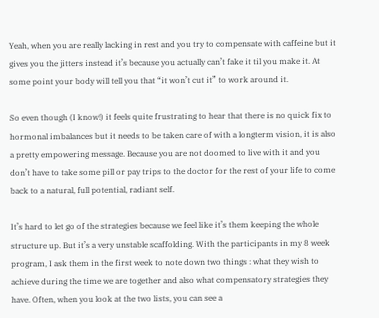Yeah, when you are really lacking in rest and you try to compensate with caffeine but it gives you the jitters instead it’s because you actually can’t fake it til you make it. At some point your body will tell you that “it won’t cut it” to work around it.

So even though (I know!) it feels quite frustrating to hear that there is no quick fix to hormonal imbalances but it needs to be taken care of with a longterm vision, it is also a pretty empowering message. Because you are not doomed to live with it and you don’t have to take some pill or pay trips to the doctor for the rest of your life to come back to a natural, full potential, radiant self.

It’s hard to let go of the strategies because we feel like it’s them keeping the whole structure up. But it’s a very unstable scaffolding. With the participants in my 8 week program, I ask them in the first week to note down two things : what they wish to achieve during the time we are together and also what compensatory strategies they have. Often, when you look at the two lists, you can see a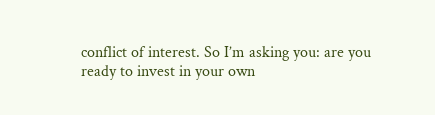conflict of interest. So I’m asking you: are you ready to invest in your own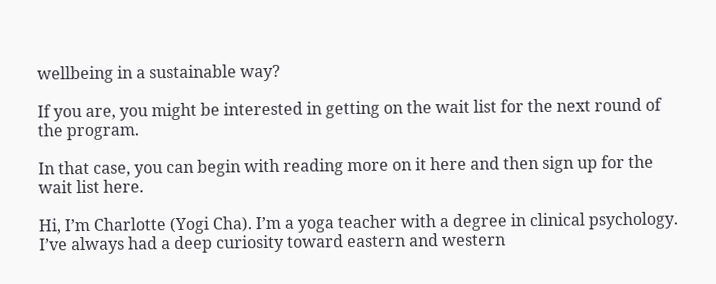wellbeing in a sustainable way?

If you are, you might be interested in getting on the wait list for the next round of the program.

In that case, you can begin with reading more on it here and then sign up for the wait list here.

Hi, I’m Charlotte (Yogi Cha). I’m a yoga teacher with a degree in clinical psychology. I’ve always had a deep curiosity toward eastern and western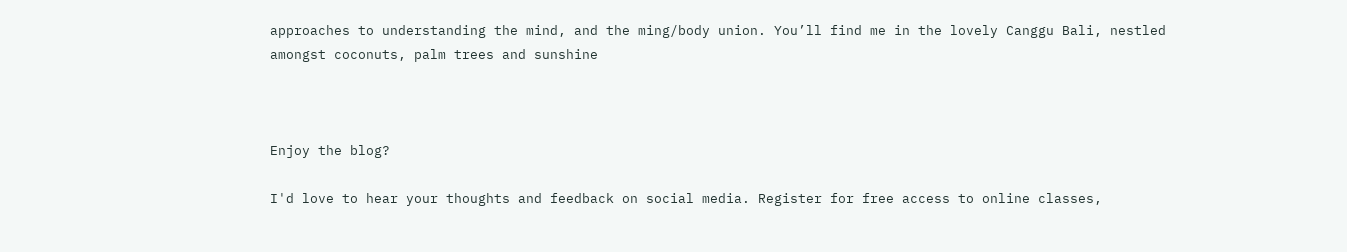approaches to understanding the mind, and the ming/body union. You’ll find me in the lovely Canggu Bali, nestled amongst coconuts, palm trees and sunshine



Enjoy the blog?

I'd love to hear your thoughts and feedback on social media. Register for free access to online classes,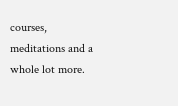courses, meditations and a whole lot more.